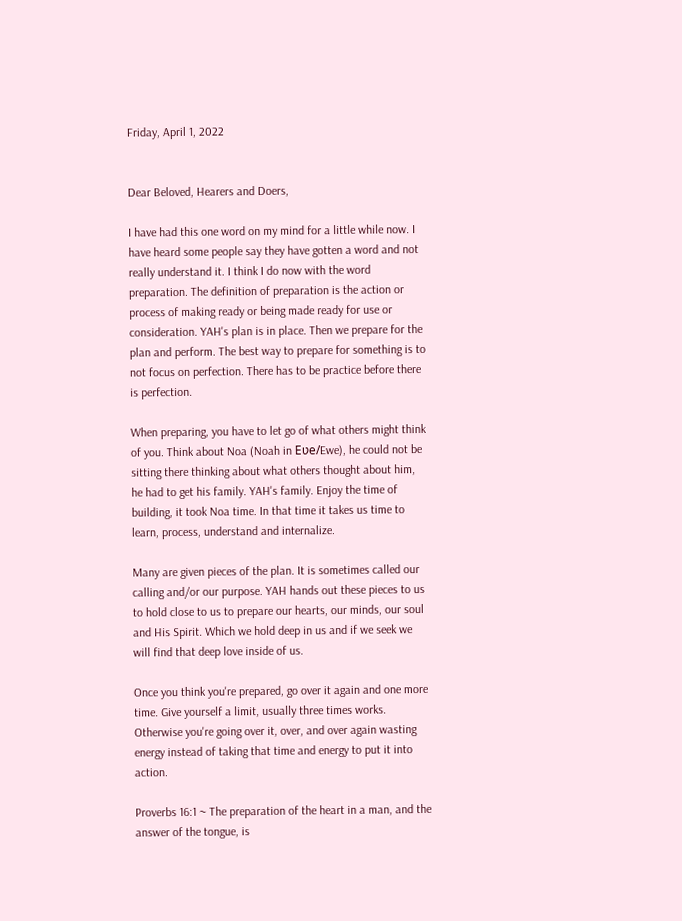Friday, April 1, 2022


Dear Beloved, Hearers and Doers,

I have had this one word on my mind for a little while now. I have heard some people say they have gotten a word and not really understand it. I think I do now with the word preparation. The definition of preparation is the action or process of making ready or being made ready for use or consideration. YAH's plan is in place. Then we prepare for the plan and perform. The best way to prepare for something is to not focus on perfection. There has to be practice before there is perfection.

When preparing, you have to let go of what others might think of you. Think about Noa (Noah in Eʋe/Ewe), he could not be sitting there thinking about what others thought about him, he had to get his family. YAH's family. Enjoy the time of building, it took Noa time. In that time it takes us time to learn, process, understand and internalize.

Many are given pieces of the plan. It is sometimes called our calling and/or our purpose. YAH hands out these pieces to us to hold close to us to prepare our hearts, our minds, our soul and His Spirit. Which we hold deep in us and if we seek we will find that deep love inside of us.

Once you think you're prepared, go over it again and one more time. Give yourself a limit, usually three times works. Otherwise you're going over it, over, and over again wasting energy instead of taking that time and energy to put it into action.

Proverbs 16:1 ~ The preparation of the heart in a man, and the answer of the tongue, is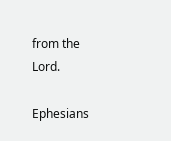from the Lord.

Ephesians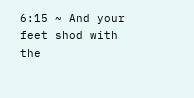6:15 ~ And your feet shod with the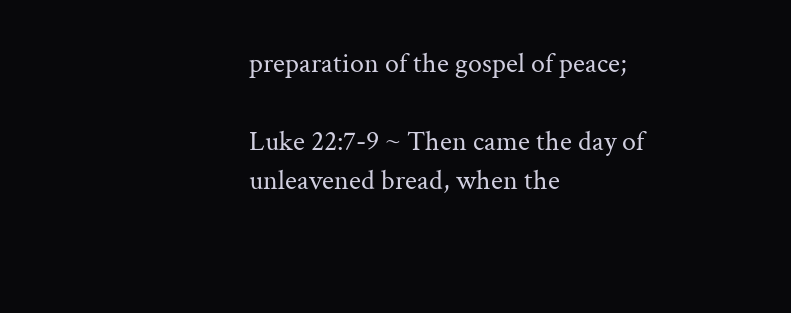preparation of the gospel of peace;

Luke 22:7-9 ~ Then came the day of unleavened bread, when the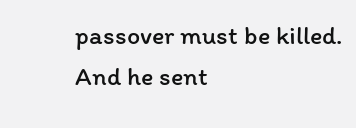passover must be killed. And he sent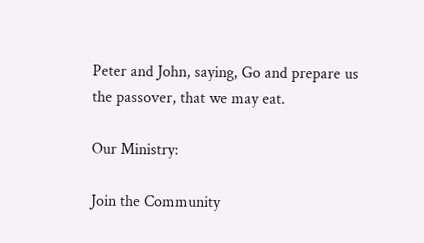Peter and John, saying, Go and prepare us the passover, that we may eat.

Our Ministry:

Join the Community